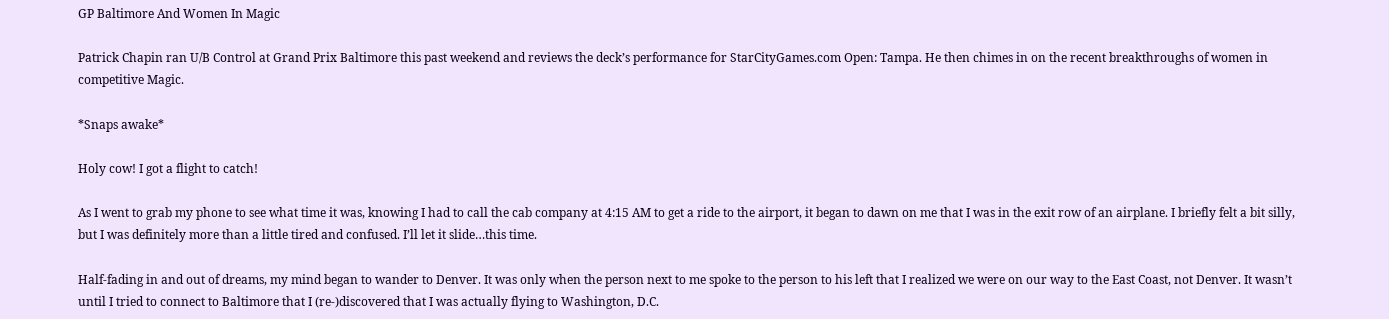GP Baltimore And Women In Magic

Patrick Chapin ran U/B Control at Grand Prix Baltimore this past weekend and reviews the deck’s performance for StarCityGames.com Open: Tampa. He then chimes in on the recent breakthroughs of women in competitive Magic.

*Snaps awake*

Holy cow! I got a flight to catch!

As I went to grab my phone to see what time it was, knowing I had to call the cab company at 4:15 AM to get a ride to the airport, it began to dawn on me that I was in the exit row of an airplane. I briefly felt a bit silly, but I was definitely more than a little tired and confused. I’ll let it slide…this time.

Half-fading in and out of dreams, my mind began to wander to Denver. It was only when the person next to me spoke to the person to his left that I realized we were on our way to the East Coast, not Denver. It wasn’t until I tried to connect to Baltimore that I (re-)discovered that I was actually flying to Washington, D.C.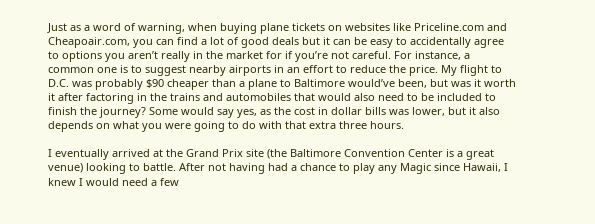Just as a word of warning, when buying plane tickets on websites like Priceline.com and Cheapoair.com, you can find a lot of good deals but it can be easy to accidentally agree to options you aren’t really in the market for if you’re not careful. For instance, a common one is to suggest nearby airports in an effort to reduce the price. My flight to D.C. was probably $90 cheaper than a plane to Baltimore would’ve been, but was it worth it after factoring in the trains and automobiles that would also need to be included to finish the journey? Some would say yes, as the cost in dollar bills was lower, but it also depends on what you were going to do with that extra three hours.

I eventually arrived at the Grand Prix site (the Baltimore Convention Center is a great venue) looking to battle. After not having had a chance to play any Magic since Hawaii, I knew I would need a few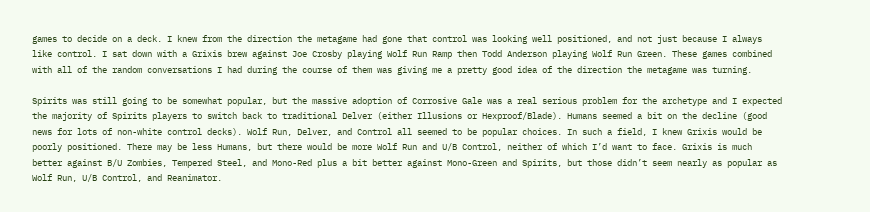games to decide on a deck. I knew from the direction the metagame had gone that control was looking well positioned, and not just because I always like control. I sat down with a Grixis brew against Joe Crosby playing Wolf Run Ramp then Todd Anderson playing Wolf Run Green. These games combined with all of the random conversations I had during the course of them was giving me a pretty good idea of the direction the metagame was turning.

Spirits was still going to be somewhat popular, but the massive adoption of Corrosive Gale was a real serious problem for the archetype and I expected the majority of Spirits players to switch back to traditional Delver (either Illusions or Hexproof/Blade). Humans seemed a bit on the decline (good news for lots of non-white control decks). Wolf Run, Delver, and Control all seemed to be popular choices. In such a field, I knew Grixis would be poorly positioned. There may be less Humans, but there would be more Wolf Run and U/B Control, neither of which I’d want to face. Grixis is much better against B/U Zombies, Tempered Steel, and Mono-Red plus a bit better against Mono-Green and Spirits, but those didn’t seem nearly as popular as Wolf Run, U/B Control, and Reanimator.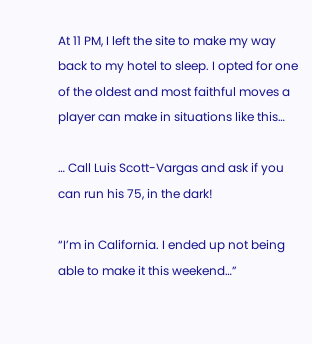At 11 PM, I left the site to make my way back to my hotel to sleep. I opted for one of the oldest and most faithful moves a player can make in situations like this…

… Call Luis Scott-Vargas and ask if you can run his 75, in the dark!

“I’m in California. I ended up not being able to make it this weekend…”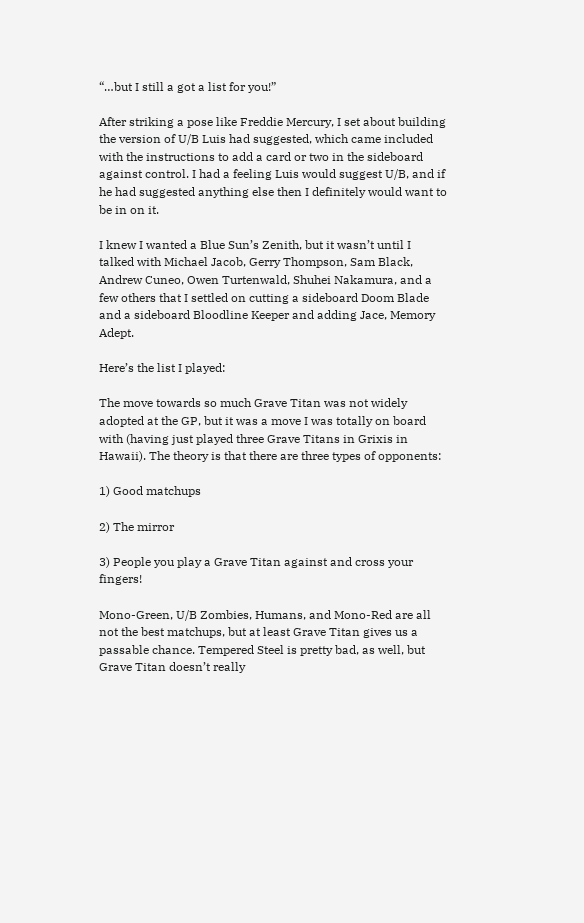“…but I still a got a list for you!”

After striking a pose like Freddie Mercury, I set about building the version of U/B Luis had suggested, which came included with the instructions to add a card or two in the sideboard against control. I had a feeling Luis would suggest U/B, and if he had suggested anything else then I definitely would want to be in on it.

I knew I wanted a Blue Sun’s Zenith, but it wasn’t until I talked with Michael Jacob, Gerry Thompson, Sam Black, Andrew Cuneo, Owen Turtenwald, Shuhei Nakamura, and a few others that I settled on cutting a sideboard Doom Blade and a sideboard Bloodline Keeper and adding Jace, Memory Adept.

Here’s the list I played:

The move towards so much Grave Titan was not widely adopted at the GP, but it was a move I was totally on board with (having just played three Grave Titans in Grixis in Hawaii). The theory is that there are three types of opponents:

1) Good matchups

2) The mirror

3) People you play a Grave Titan against and cross your fingers!

Mono-Green, U/B Zombies, Humans, and Mono-Red are all not the best matchups, but at least Grave Titan gives us a passable chance. Tempered Steel is pretty bad, as well, but Grave Titan doesn’t really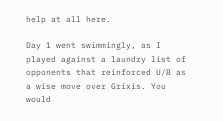help at all here.

Day 1 went swimmingly, as I played against a laundry list of opponents that reinforced U/B as a wise move over Grixis. You would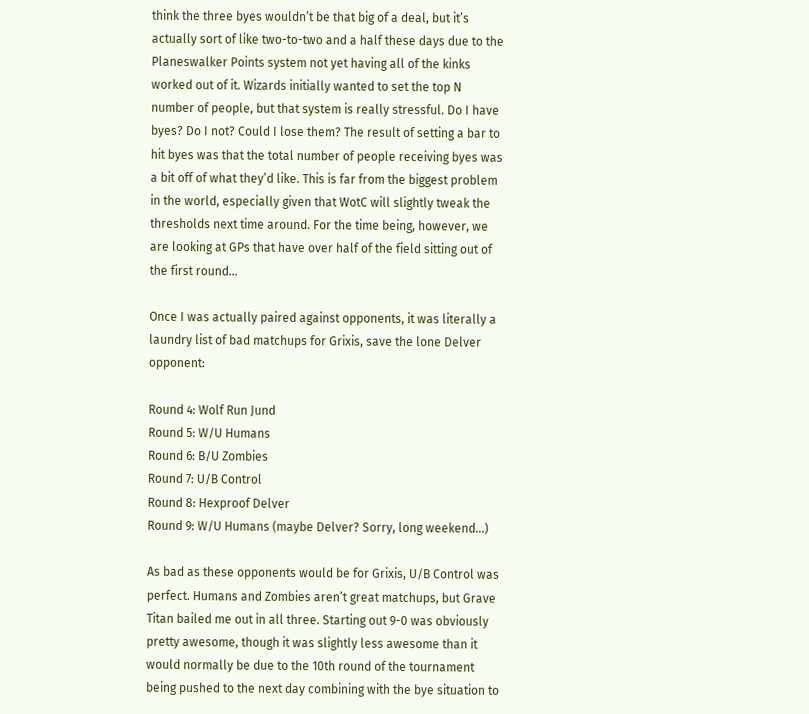think the three byes wouldn’t be that big of a deal, but it’s actually sort of like two-to-two and a half these days due to the Planeswalker Points system not yet having all of the kinks worked out of it. Wizards initially wanted to set the top N number of people, but that system is really stressful. Do I have byes? Do I not? Could I lose them? The result of setting a bar to hit byes was that the total number of people receiving byes was a bit off of what they’d like. This is far from the biggest problem in the world, especially given that WotC will slightly tweak the thresholds next time around. For the time being, however, we are looking at GPs that have over half of the field sitting out of the first round…

Once I was actually paired against opponents, it was literally a laundry list of bad matchups for Grixis, save the lone Delver opponent:

Round 4: Wolf Run Jund
Round 5: W/U Humans
Round 6: B/U Zombies
Round 7: U/B Control
Round 8: Hexproof Delver
Round 9: W/U Humans (maybe Delver? Sorry, long weekend…)

As bad as these opponents would be for Grixis, U/B Control was perfect. Humans and Zombies aren’t great matchups, but Grave Titan bailed me out in all three. Starting out 9-0 was obviously pretty awesome, though it was slightly less awesome than it would normally be due to the 10th round of the tournament being pushed to the next day combining with the bye situation to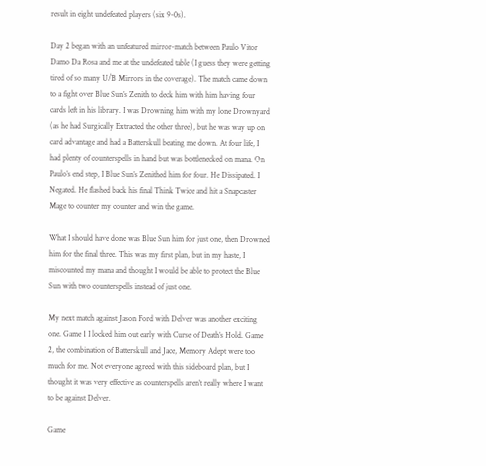result in eight undefeated players (six 9-0s).

Day 2 began with an unfeatured mirror-match between Paulo Vitor Damo Da Rosa and me at the undefeated table (I guess they were getting tired of so many U/B Mirrors in the coverage). The match came down to a fight over Blue Sun’s Zenith to deck him with him having four cards left in his library. I was Drowning him with my lone Drownyard (as he had Surgically Extracted the other three), but he was way up on card advantage and had a Batterskull beating me down. At four life, I had plenty of counterspells in hand but was bottlenecked on mana. On Paulo’s end step, I Blue Sun’s Zenithed him for four. He Dissipated. I Negated. He flashed back his final Think Twice and hit a Snapcaster Mage to counter my counter and win the game.

What I should have done was Blue Sun him for just one, then Drowned him for the final three. This was my first plan, but in my haste, I miscounted my mana and thought I would be able to protect the Blue Sun with two counterspells instead of just one.

My next match against Jason Ford with Delver was another exciting one. Game 1 I locked him out early with Curse of Death’s Hold. Game 2, the combination of Batterskull and Jace, Memory Adept were too much for me. Not everyone agreed with this sideboard plan, but I thought it was very effective as counterspells aren’t really where I want to be against Delver.

Game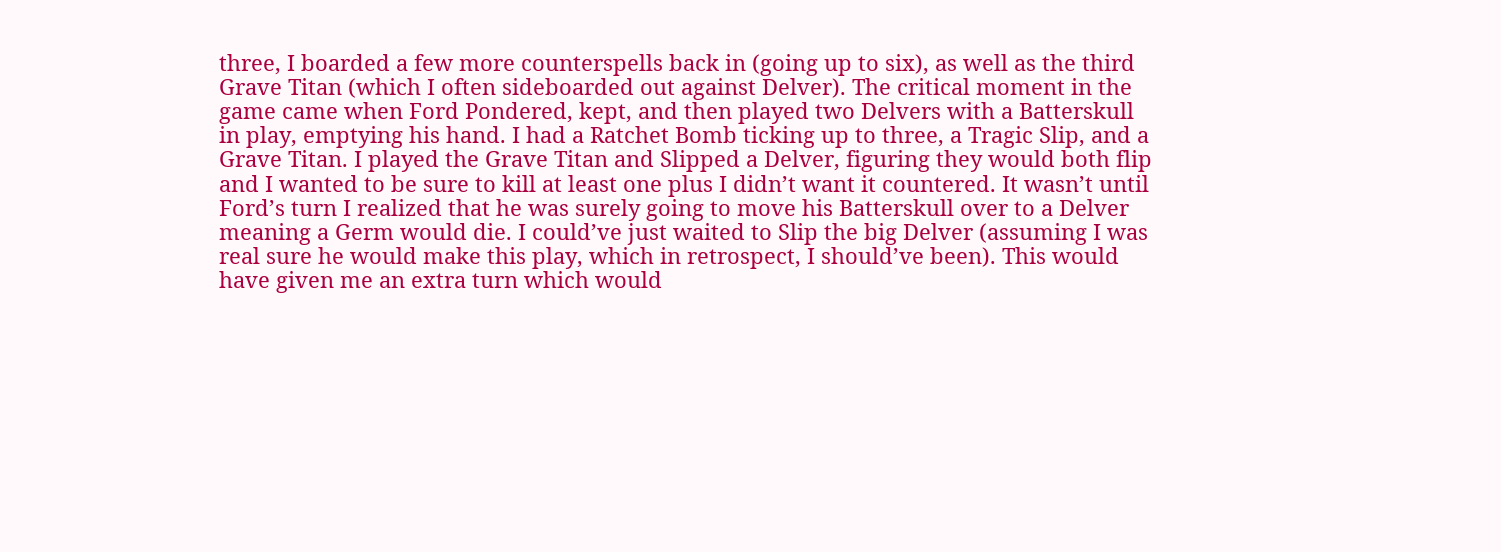three, I boarded a few more counterspells back in (going up to six), as well as the third Grave Titan (which I often sideboarded out against Delver). The critical moment in the game came when Ford Pondered, kept, and then played two Delvers with a Batterskull in play, emptying his hand. I had a Ratchet Bomb ticking up to three, a Tragic Slip, and a Grave Titan. I played the Grave Titan and Slipped a Delver, figuring they would both flip and I wanted to be sure to kill at least one plus I didn’t want it countered. It wasn’t until Ford’s turn I realized that he was surely going to move his Batterskull over to a Delver meaning a Germ would die. I could’ve just waited to Slip the big Delver (assuming I was real sure he would make this play, which in retrospect, I should’ve been). This would have given me an extra turn which would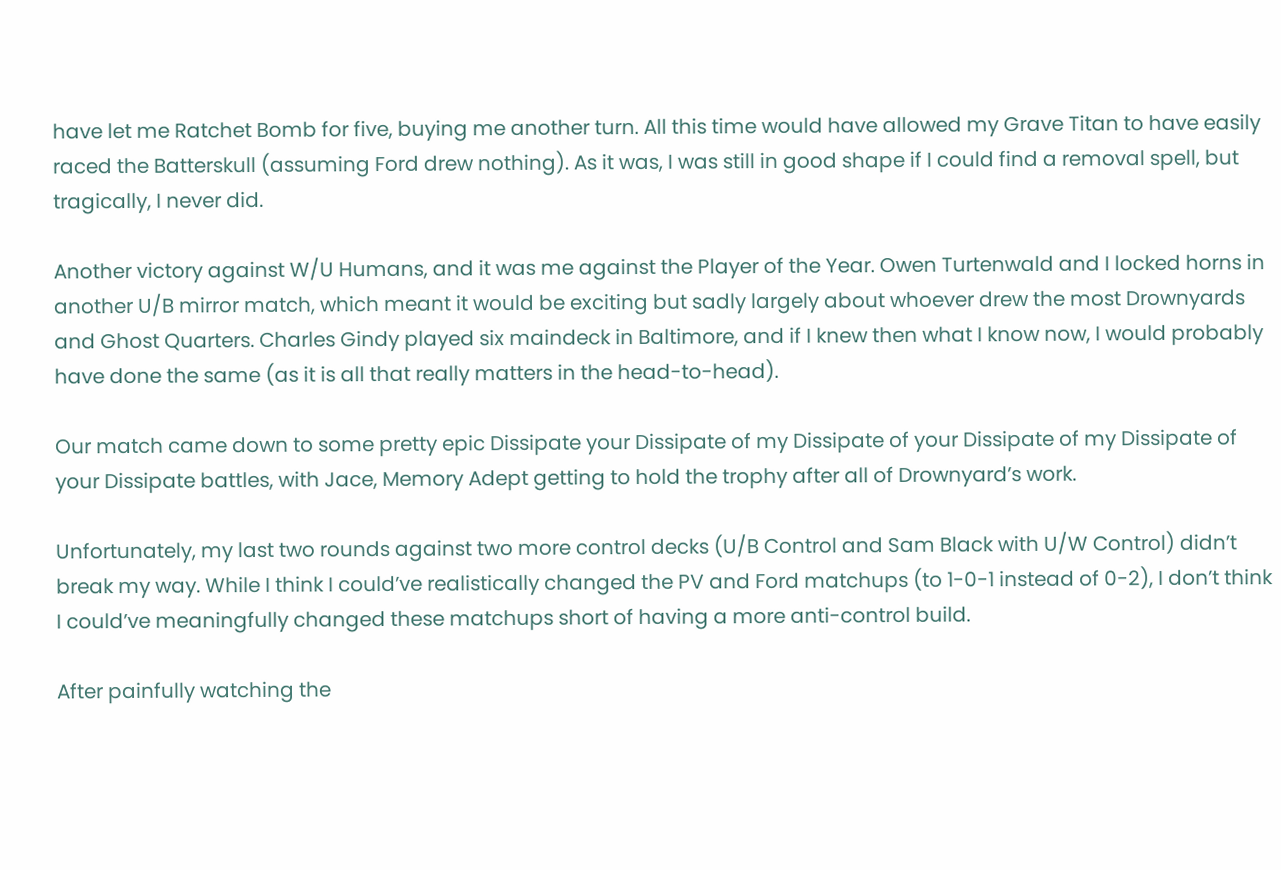have let me Ratchet Bomb for five, buying me another turn. All this time would have allowed my Grave Titan to have easily raced the Batterskull (assuming Ford drew nothing). As it was, I was still in good shape if I could find a removal spell, but tragically, I never did.

Another victory against W/U Humans, and it was me against the Player of the Year. Owen Turtenwald and I locked horns in another U/B mirror match, which meant it would be exciting but sadly largely about whoever drew the most Drownyards and Ghost Quarters. Charles Gindy played six maindeck in Baltimore, and if I knew then what I know now, I would probably have done the same (as it is all that really matters in the head-to-head).

Our match came down to some pretty epic Dissipate your Dissipate of my Dissipate of your Dissipate of my Dissipate of your Dissipate battles, with Jace, Memory Adept getting to hold the trophy after all of Drownyard’s work.

Unfortunately, my last two rounds against two more control decks (U/B Control and Sam Black with U/W Control) didn’t break my way. While I think I could’ve realistically changed the PV and Ford matchups (to 1-0-1 instead of 0-2), I don’t think I could’ve meaningfully changed these matchups short of having a more anti-control build.

After painfully watching the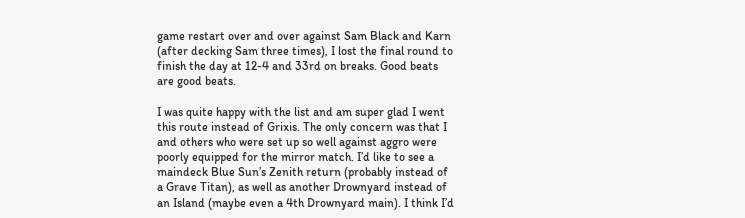game restart over and over against Sam Black and Karn (after decking Sam three times), I lost the final round to finish the day at 12-4 and 33rd on breaks. Good beats are good beats.

I was quite happy with the list and am super glad I went this route instead of Grixis. The only concern was that I and others who were set up so well against aggro were poorly equipped for the mirror match. I’d like to see a maindeck Blue Sun’s Zenith return (probably instead of a Grave Titan), as well as another Drownyard instead of an Island (maybe even a 4th Drownyard main). I think I’d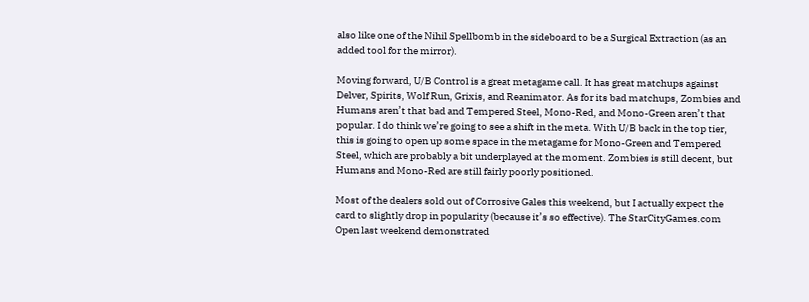also like one of the Nihil Spellbomb in the sideboard to be a Surgical Extraction (as an added tool for the mirror).

Moving forward, U/B Control is a great metagame call. It has great matchups against Delver, Spirits, Wolf Run, Grixis, and Reanimator. As for its bad matchups, Zombies and Humans aren’t that bad and Tempered Steel, Mono-Red, and Mono-Green aren’t that popular. I do think we’re going to see a shift in the meta. With U/B back in the top tier, this is going to open up some space in the metagame for Mono-Green and Tempered Steel, which are probably a bit underplayed at the moment. Zombies is still decent, but Humans and Mono-Red are still fairly poorly positioned.

Most of the dealers sold out of Corrosive Gales this weekend, but I actually expect the card to slightly drop in popularity (because it’s so effective). The StarCityGames.com Open last weekend demonstrated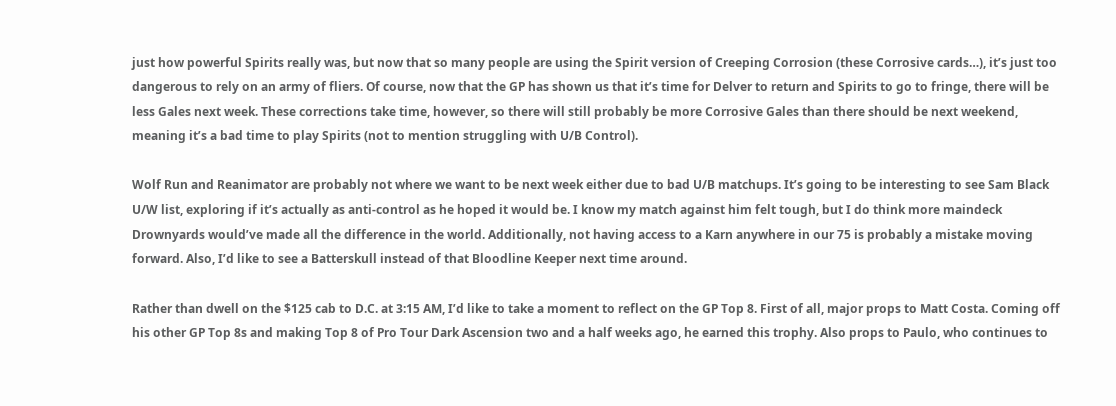just how powerful Spirits really was, but now that so many people are using the Spirit version of Creeping Corrosion (these Corrosive cards…), it’s just too dangerous to rely on an army of fliers. Of course, now that the GP has shown us that it’s time for Delver to return and Spirits to go to fringe, there will be less Gales next week. These corrections take time, however, so there will still probably be more Corrosive Gales than there should be next weekend, meaning it’s a bad time to play Spirits (not to mention struggling with U/B Control).

Wolf Run and Reanimator are probably not where we want to be next week either due to bad U/B matchups. It’s going to be interesting to see Sam Black U/W list, exploring if it’s actually as anti-control as he hoped it would be. I know my match against him felt tough, but I do think more maindeck Drownyards would’ve made all the difference in the world. Additionally, not having access to a Karn anywhere in our 75 is probably a mistake moving forward. Also, I’d like to see a Batterskull instead of that Bloodline Keeper next time around.

Rather than dwell on the $125 cab to D.C. at 3:15 AM, I’d like to take a moment to reflect on the GP Top 8. First of all, major props to Matt Costa. Coming off his other GP Top 8s and making Top 8 of Pro Tour Dark Ascension two and a half weeks ago, he earned this trophy. Also props to Paulo, who continues to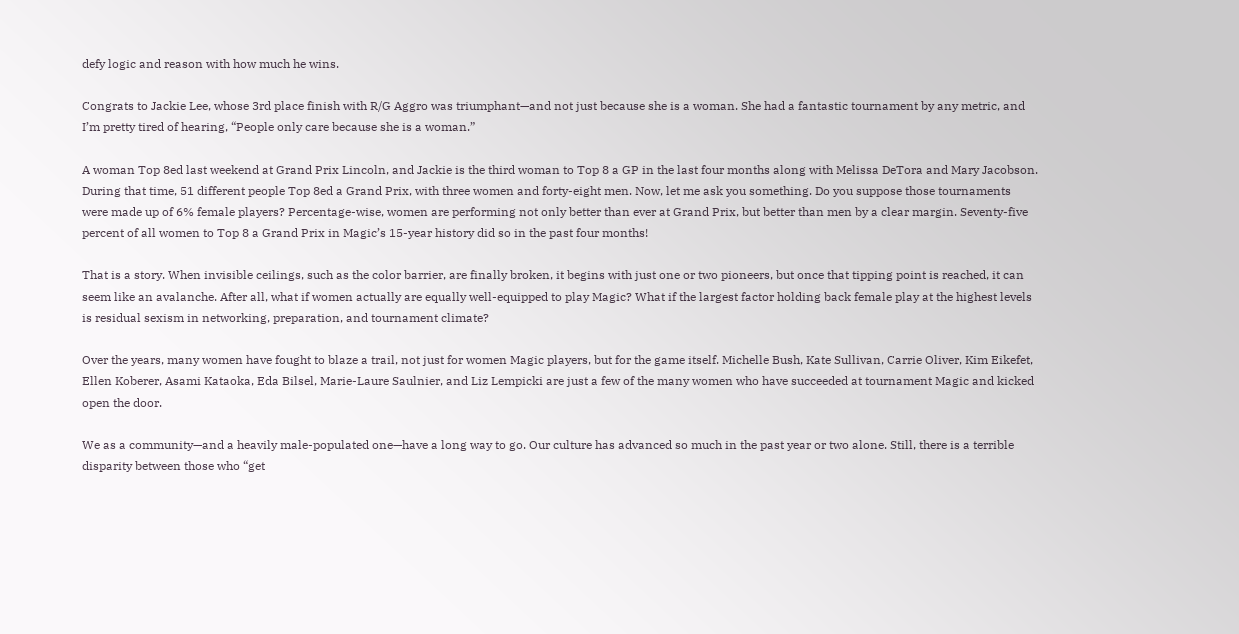defy logic and reason with how much he wins.

Congrats to Jackie Lee, whose 3rd place finish with R/G Aggro was triumphant—and not just because she is a woman. She had a fantastic tournament by any metric, and I’m pretty tired of hearing, “People only care because she is a woman.”

A woman Top 8ed last weekend at Grand Prix Lincoln, and Jackie is the third woman to Top 8 a GP in the last four months along with Melissa DeTora and Mary Jacobson. During that time, 51 different people Top 8ed a Grand Prix, with three women and forty-eight men. Now, let me ask you something. Do you suppose those tournaments were made up of 6% female players? Percentage-wise, women are performing not only better than ever at Grand Prix, but better than men by a clear margin. Seventy-five percent of all women to Top 8 a Grand Prix in Magic’s 15-year history did so in the past four months!

That is a story. When invisible ceilings, such as the color barrier, are finally broken, it begins with just one or two pioneers, but once that tipping point is reached, it can seem like an avalanche. After all, what if women actually are equally well-equipped to play Magic? What if the largest factor holding back female play at the highest levels is residual sexism in networking, preparation, and tournament climate?

Over the years, many women have fought to blaze a trail, not just for women Magic players, but for the game itself. Michelle Bush, Kate Sullivan, Carrie Oliver, Kim Eikefet, Ellen Koberer, Asami Kataoka, Eda Bilsel, Marie-Laure Saulnier, and Liz Lempicki are just a few of the many women who have succeeded at tournament Magic and kicked open the door.

We as a community—and a heavily male-populated one—have a long way to go. Our culture has advanced so much in the past year or two alone. Still, there is a terrible disparity between those who “get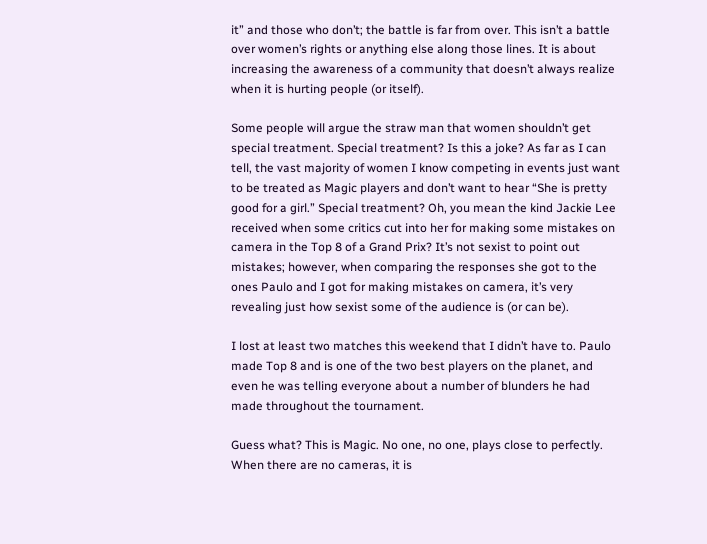it” and those who don’t; the battle is far from over. This isn’t a battle over women’s rights or anything else along those lines. It is about increasing the awareness of a community that doesn’t always realize when it is hurting people (or itself).

Some people will argue the straw man that women shouldn’t get special treatment. Special treatment? Is this a joke? As far as I can tell, the vast majority of women I know competing in events just want to be treated as Magic players and don’t want to hear “She is pretty good for a girl.” Special treatment? Oh, you mean the kind Jackie Lee received when some critics cut into her for making some mistakes on camera in the Top 8 of a Grand Prix? It’s not sexist to point out mistakes; however, when comparing the responses she got to the ones Paulo and I got for making mistakes on camera, it’s very revealing just how sexist some of the audience is (or can be).

I lost at least two matches this weekend that I didn’t have to. Paulo made Top 8 and is one of the two best players on the planet, and even he was telling everyone about a number of blunders he had made throughout the tournament.

Guess what? This is Magic. No one, no one, plays close to perfectly. When there are no cameras, it is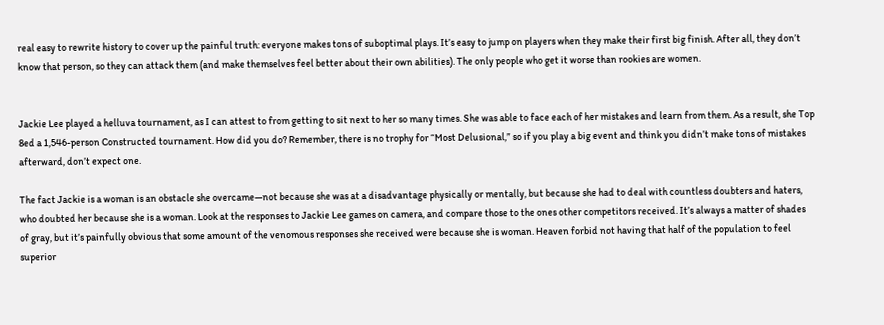real easy to rewrite history to cover up the painful truth: everyone makes tons of suboptimal plays. It’s easy to jump on players when they make their first big finish. After all, they don’t know that person, so they can attack them (and make themselves feel better about their own abilities). The only people who get it worse than rookies are women.


Jackie Lee played a helluva tournament, as I can attest to from getting to sit next to her so many times. She was able to face each of her mistakes and learn from them. As a result, she Top 8ed a 1,546-person Constructed tournament. How did you do? Remember, there is no trophy for “Most Delusional,” so if you play a big event and think you didn’t make tons of mistakes afterward, don’t expect one.

The fact Jackie is a woman is an obstacle she overcame—not because she was at a disadvantage physically or mentally, but because she had to deal with countless doubters and haters, who doubted her because she is a woman. Look at the responses to Jackie Lee games on camera, and compare those to the ones other competitors received. It’s always a matter of shades of gray, but it’s painfully obvious that some amount of the venomous responses she received were because she is woman. Heaven forbid not having that half of the population to feel superior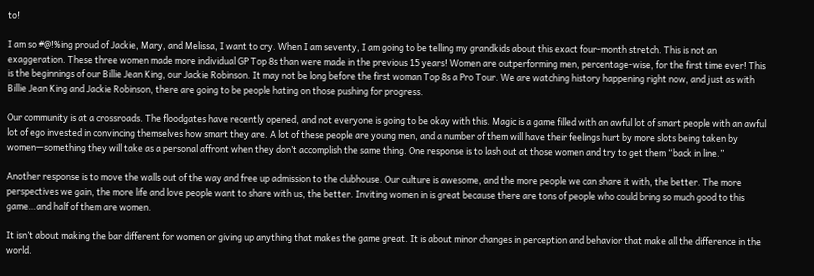to!

I am so #@!%ing proud of Jackie, Mary, and Melissa, I want to cry. When I am seventy, I am going to be telling my grandkids about this exact four-month stretch. This is not an exaggeration. These three women made more individual GP Top 8s than were made in the previous 15 years! Women are outperforming men, percentage-wise, for the first time ever! This is the beginnings of our Billie Jean King, our Jackie Robinson. It may not be long before the first woman Top 8s a Pro Tour. We are watching history happening right now, and just as with Billie Jean King and Jackie Robinson, there are going to be people hating on those pushing for progress.

Our community is at a crossroads. The floodgates have recently opened, and not everyone is going to be okay with this. Magic is a game filled with an awful lot of smart people with an awful lot of ego invested in convincing themselves how smart they are. A lot of these people are young men, and a number of them will have their feelings hurt by more slots being taken by women—something they will take as a personal affront when they don’t accomplish the same thing. One response is to lash out at those women and try to get them “back in line.”

Another response is to move the walls out of the way and free up admission to the clubhouse. Our culture is awesome, and the more people we can share it with, the better. The more perspectives we gain, the more life and love people want to share with us, the better. Inviting women in is great because there are tons of people who could bring so much good to this game…and half of them are women.

It isn’t about making the bar different for women or giving up anything that makes the game great. It is about minor changes in perception and behavior that make all the difference in the world.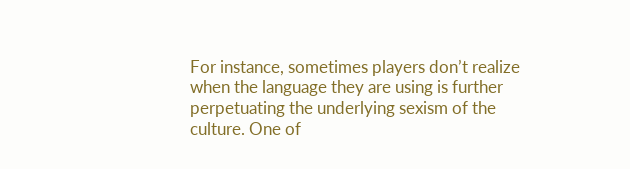For instance, sometimes players don’t realize when the language they are using is further perpetuating the underlying sexism of the culture. One of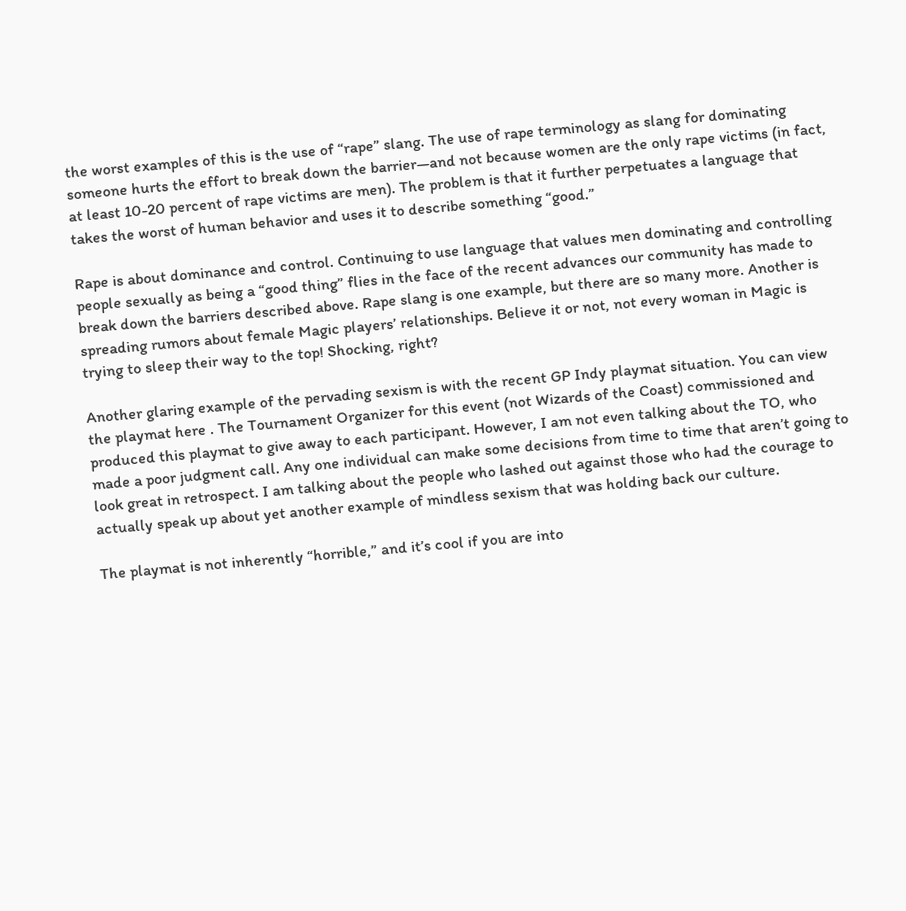the worst examples of this is the use of “rape” slang. The use of rape terminology as slang for dominating someone hurts the effort to break down the barrier—and not because women are the only rape victims (in fact, at least 10-20 percent of rape victims are men). The problem is that it further perpetuates a language that takes the worst of human behavior and uses it to describe something “good.”

Rape is about dominance and control. Continuing to use language that values men dominating and controlling people sexually as being a “good thing” flies in the face of the recent advances our community has made to break down the barriers described above. Rape slang is one example, but there are so many more. Another is spreading rumors about female Magic players’ relationships. Believe it or not, not every woman in Magic is trying to sleep their way to the top! Shocking, right?

Another glaring example of the pervading sexism is with the recent GP Indy playmat situation. You can view the playmat here . The Tournament Organizer for this event (not Wizards of the Coast) commissioned and produced this playmat to give away to each participant. However, I am not even talking about the TO, who made a poor judgment call. Any one individual can make some decisions from time to time that aren’t going to look great in retrospect. I am talking about the people who lashed out against those who had the courage to actually speak up about yet another example of mindless sexism that was holding back our culture.

The playmat is not inherently “horrible,” and it’s cool if you are into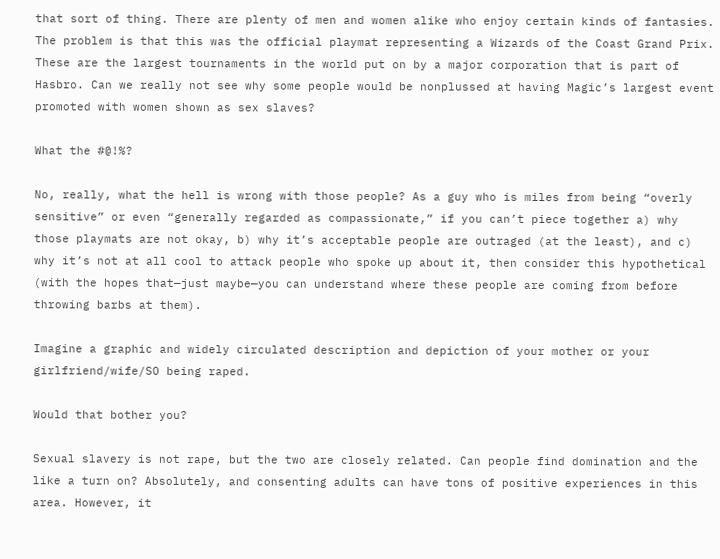that sort of thing. There are plenty of men and women alike who enjoy certain kinds of fantasies. The problem is that this was the official playmat representing a Wizards of the Coast Grand Prix. These are the largest tournaments in the world put on by a major corporation that is part of Hasbro. Can we really not see why some people would be nonplussed at having Magic’s largest event promoted with women shown as sex slaves?

What the #@!%?

No, really, what the hell is wrong with those people? As a guy who is miles from being “overly sensitive” or even “generally regarded as compassionate,” if you can’t piece together a) why those playmats are not okay, b) why it’s acceptable people are outraged (at the least), and c) why it’s not at all cool to attack people who spoke up about it, then consider this hypothetical (with the hopes that—just maybe—you can understand where these people are coming from before throwing barbs at them).

Imagine a graphic and widely circulated description and depiction of your mother or your girlfriend/wife/SO being raped.

Would that bother you?

Sexual slavery is not rape, but the two are closely related. Can people find domination and the like a turn on? Absolutely, and consenting adults can have tons of positive experiences in this area. However, it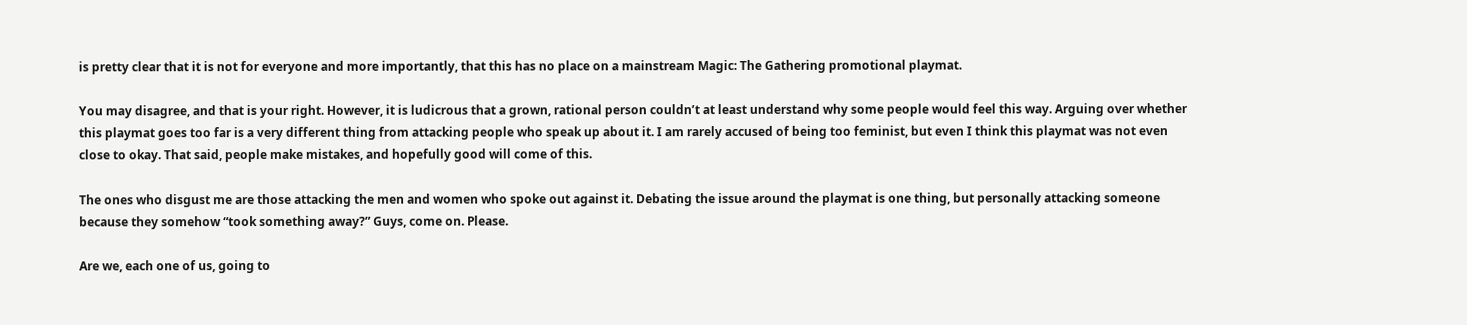is pretty clear that it is not for everyone and more importantly, that this has no place on a mainstream Magic: The Gathering promotional playmat.

You may disagree, and that is your right. However, it is ludicrous that a grown, rational person couldn’t at least understand why some people would feel this way. Arguing over whether this playmat goes too far is a very different thing from attacking people who speak up about it. I am rarely accused of being too feminist, but even I think this playmat was not even close to okay. That said, people make mistakes, and hopefully good will come of this.

The ones who disgust me are those attacking the men and women who spoke out against it. Debating the issue around the playmat is one thing, but personally attacking someone because they somehow “took something away?” Guys, come on. Please.

Are we, each one of us, going to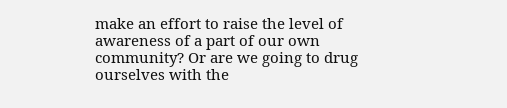make an effort to raise the level of awareness of a part of our own community? Or are we going to drug ourselves with the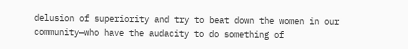delusion of superiority and try to beat down the women in our community—who have the audacity to do something of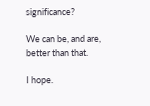significance?

We can be, and are, better than that.

I hope.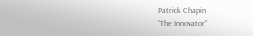Patrick Chapin
“The Innovator”